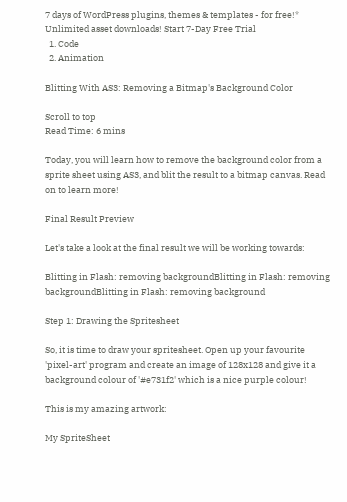7 days of WordPress plugins, themes & templates - for free!* Unlimited asset downloads! Start 7-Day Free Trial
  1. Code
  2. Animation

Blitting With AS3: Removing a Bitmap's Background Color

Scroll to top
Read Time: 6 mins

Today, you will learn how to remove the background color from a sprite sheet using AS3, and blit the result to a bitmap canvas. Read on to learn more!

Final Result Preview

Let's take a look at the final result we will be working towards:

Blitting in Flash: removing backgroundBlitting in Flash: removing backgroundBlitting in Flash: removing background

Step 1: Drawing the Spritesheet

So, it is time to draw your spritesheet. Open up your favourite 'pixel-art' program and create an image of 128x128 and give it a background colour of '#e731f2' which is a nice purple colour!

This is my amazing artwork:

My SpriteSheet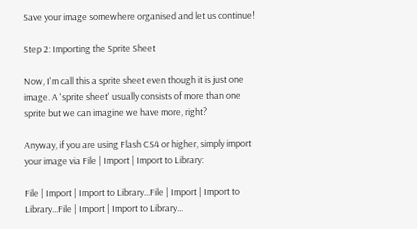Save your image somewhere organised and let us continue!

Step 2: Importing the Sprite Sheet

Now, I'm call this a sprite sheet even though it is just one image. A 'sprite sheet' usually consists of more than one sprite but we can imagine we have more, right?

Anyway, if you are using Flash CS4 or higher, simply import your image via File | Import | Import to Library:

File | Import | Import to Library...File | Import | Import to Library...File | Import | Import to Library...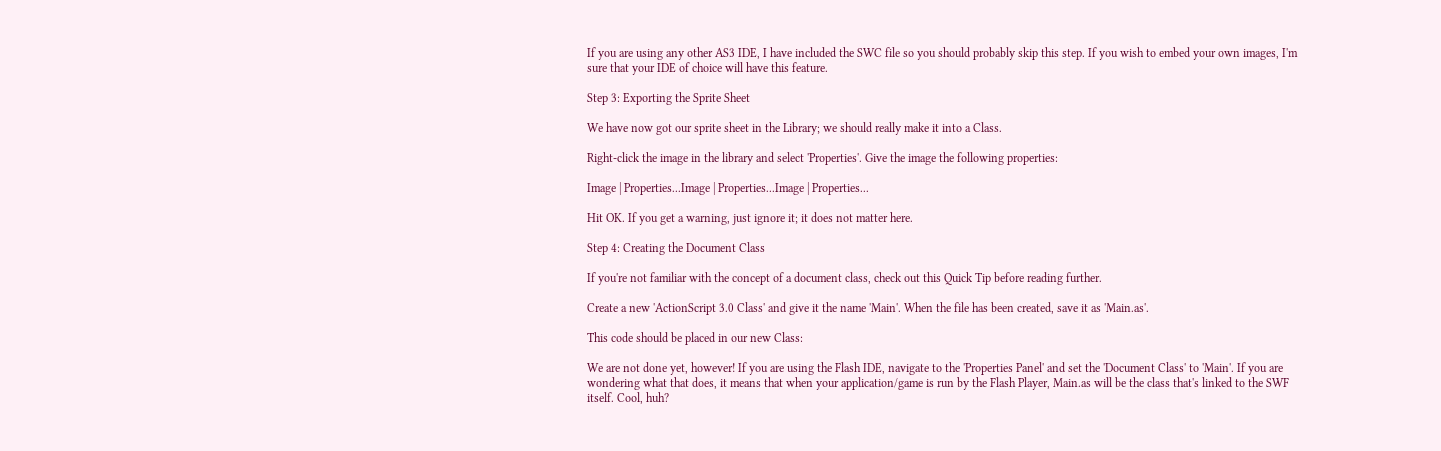If you are using any other AS3 IDE, I have included the SWC file so you should probably skip this step. If you wish to embed your own images, I'm sure that your IDE of choice will have this feature.

Step 3: Exporting the Sprite Sheet

We have now got our sprite sheet in the Library; we should really make it into a Class.

Right-click the image in the library and select 'Properties'. Give the image the following properties:

Image | Properties...Image | Properties...Image | Properties...

Hit OK. If you get a warning, just ignore it; it does not matter here.

Step 4: Creating the Document Class

If you're not familiar with the concept of a document class, check out this Quick Tip before reading further.

Create a new 'ActionScript 3.0 Class' and give it the name 'Main'. When the file has been created, save it as 'Main.as'.

This code should be placed in our new Class:

We are not done yet, however! If you are using the Flash IDE, navigate to the 'Properties Panel' and set the 'Document Class' to 'Main'. If you are wondering what that does, it means that when your application/game is run by the Flash Player, Main.as will be the class that's linked to the SWF itself. Cool, huh?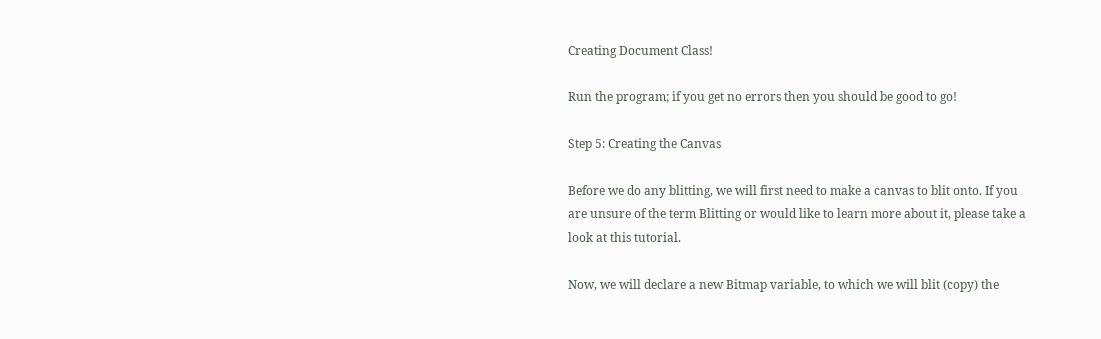Creating Document Class!

Run the program; if you get no errors then you should be good to go!

Step 5: Creating the Canvas

Before we do any blitting, we will first need to make a canvas to blit onto. If you are unsure of the term Blitting or would like to learn more about it, please take a look at this tutorial.

Now, we will declare a new Bitmap variable, to which we will blit (copy) the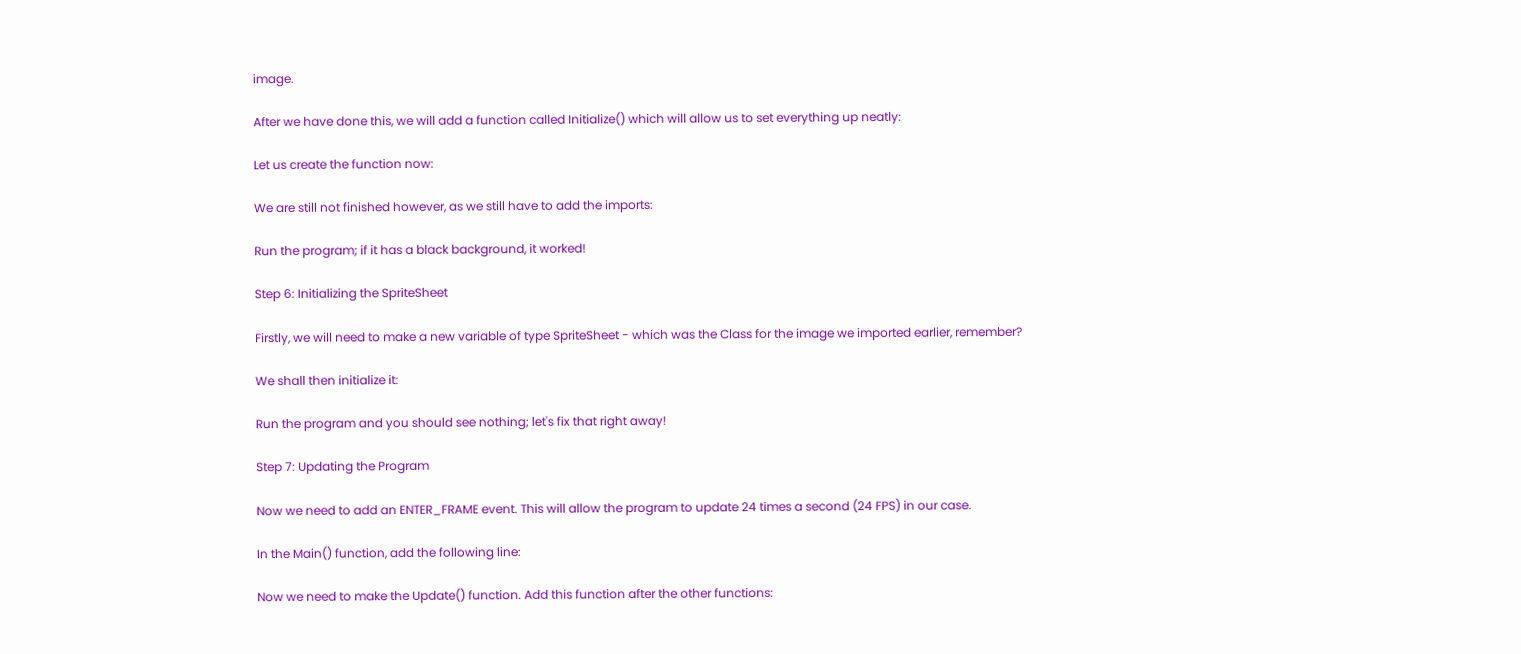image.

After we have done this, we will add a function called Initialize() which will allow us to set everything up neatly:

Let us create the function now:

We are still not finished however, as we still have to add the imports:

Run the program; if it has a black background, it worked!

Step 6: Initializing the SpriteSheet

Firstly, we will need to make a new variable of type SpriteSheet - which was the Class for the image we imported earlier, remember?

We shall then initialize it:

Run the program and you should see nothing; let's fix that right away!

Step 7: Updating the Program

Now we need to add an ENTER_FRAME event. This will allow the program to update 24 times a second (24 FPS) in our case.

In the Main() function, add the following line:

Now we need to make the Update() function. Add this function after the other functions: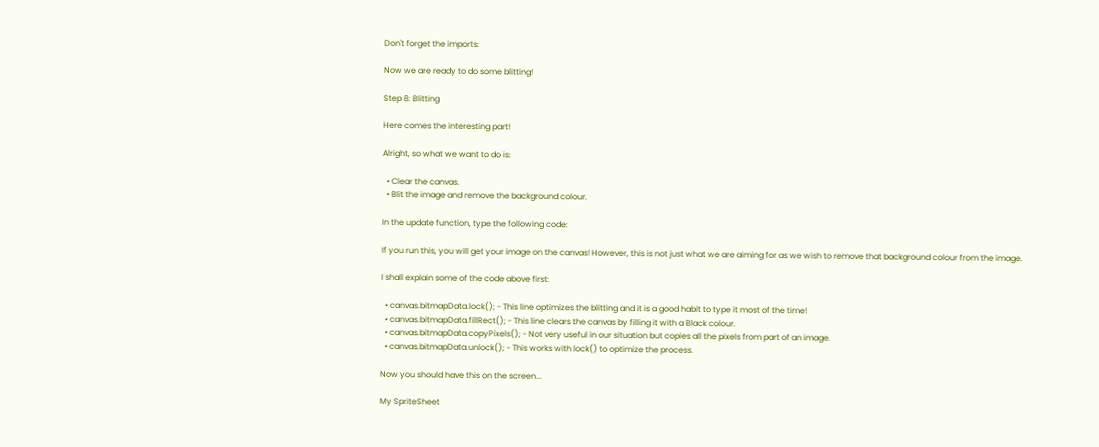Don't forget the imports:

Now we are ready to do some blitting!

Step 8: Blitting

Here comes the interesting part!

Alright, so what we want to do is:

  • Clear the canvas.
  • Blit the image and remove the background colour.

In the update function, type the following code:

If you run this, you will get your image on the canvas! However, this is not just what we are aiming for as we wish to remove that background colour from the image.

I shall explain some of the code above first:

  • canvas.bitmapData.lock(); - This line optimizes the blitting and it is a good habit to type it most of the time!
  • canvas.bitmapData.fillRect(); - This line clears the canvas by filling it with a Black colour.
  • canvas.bitmapData.copyPixels(); - Not very useful in our situation but copies all the pixels from part of an image.
  • canvas.bitmapData.unlock(); - This works with lock() to optimize the process.

Now you should have this on the screen...

My SpriteSheet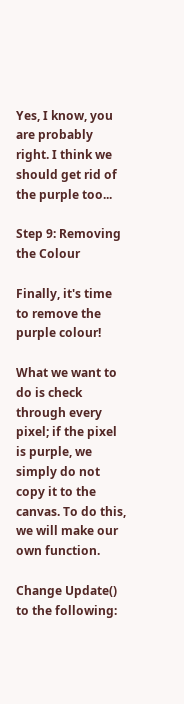Yes, I know, you are probably right. I think we should get rid of the purple too...

Step 9: Removing the Colour

Finally, it's time to remove the purple colour!

What we want to do is check through every pixel; if the pixel is purple, we simply do not copy it to the canvas. To do this, we will make our own function.

Change Update() to the following: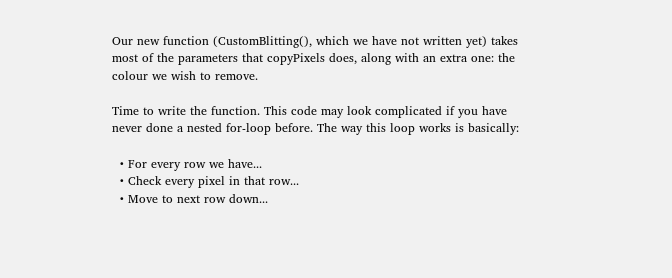Our new function (CustomBlitting(), which we have not written yet) takes most of the parameters that copyPixels does, along with an extra one: the colour we wish to remove.

Time to write the function. This code may look complicated if you have never done a nested for-loop before. The way this loop works is basically:

  • For every row we have...
  • Check every pixel in that row...
  • Move to next row down...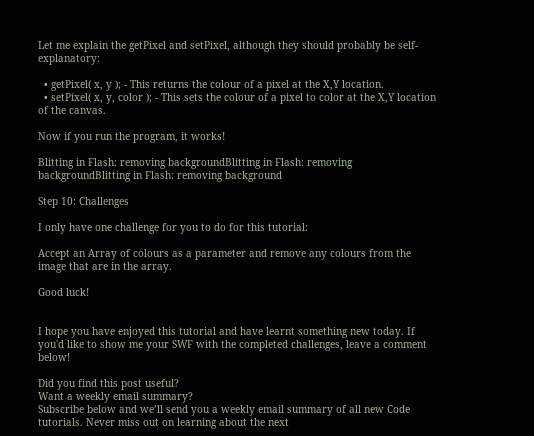Let me explain the getPixel and setPixel, although they should probably be self-explanatory:

  • getPixel( x, y ); - This returns the colour of a pixel at the X,Y location.
  • setPixel( x, y, color ); - This sets the colour of a pixel to color at the X,Y location of the canvas.

Now if you run the program, it works!

Blitting in Flash: removing backgroundBlitting in Flash: removing backgroundBlitting in Flash: removing background

Step 10: Challenges

I only have one challenge for you to do for this tutorial:

Accept an Array of colours as a parameter and remove any colours from the image that are in the array.

Good luck!


I hope you have enjoyed this tutorial and have learnt something new today. If you'd like to show me your SWF with the completed challenges, leave a comment below!

Did you find this post useful?
Want a weekly email summary?
Subscribe below and we’ll send you a weekly email summary of all new Code tutorials. Never miss out on learning about the next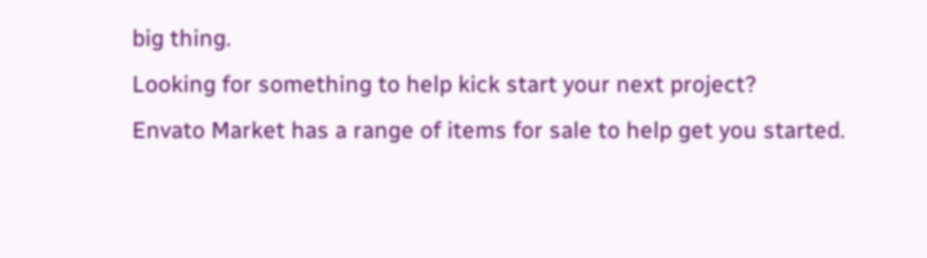big thing.
Looking for something to help kick start your next project?
Envato Market has a range of items for sale to help get you started.